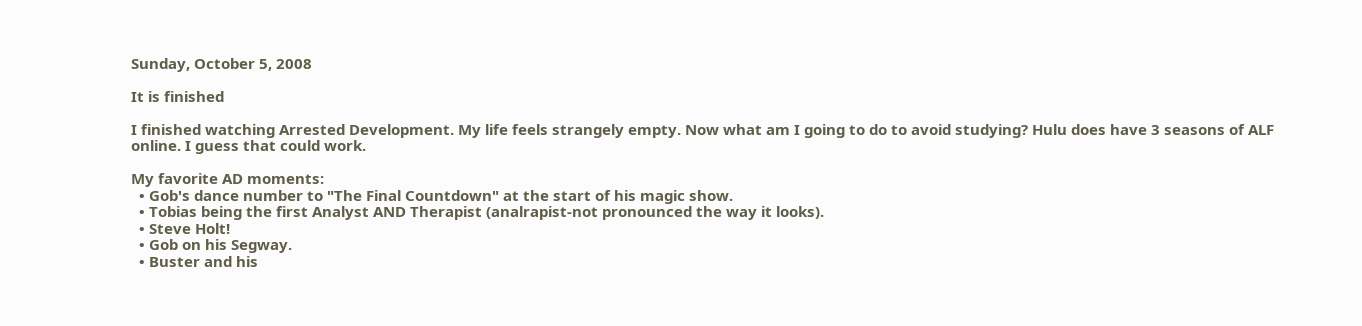Sunday, October 5, 2008

It is finished

I finished watching Arrested Development. My life feels strangely empty. Now what am I going to do to avoid studying? Hulu does have 3 seasons of ALF online. I guess that could work.

My favorite AD moments:
  • Gob's dance number to "The Final Countdown" at the start of his magic show.
  • Tobias being the first Analyst AND Therapist (analrapist-not pronounced the way it looks).
  • Steve Holt!
  • Gob on his Segway.
  • Buster and his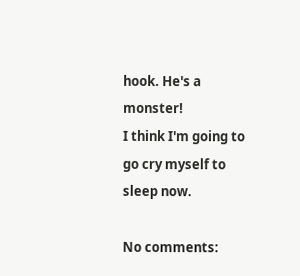hook. He's a monster!
I think I'm going to go cry myself to sleep now.

No comments: